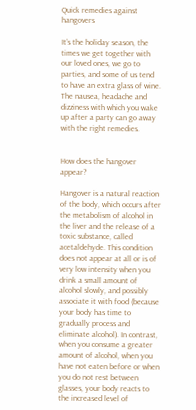Quick remedies against hangovers

It’s the holiday season, the times we get together with our loved ones, we go to parties, and some of us tend to have an extra glass of wine. The nausea, headache and dizziness with which you wake up after a party can go away with the right remedies.


How does the hangover appear?

Hangover is a natural reaction of the body, which occurs after the metabolism of alcohol in the liver and the release of a toxic substance, called acetaldehyde. This condition does not appear at all or is of very low intensity when you drink a small amount of alcohol slowly, and possibly associate it with food (because your body has time to gradually process and eliminate alcohol). In contrast, when you consume a greater amount of alcohol, when you have not eaten before or when you do not rest between glasses, your body reacts to the increased level of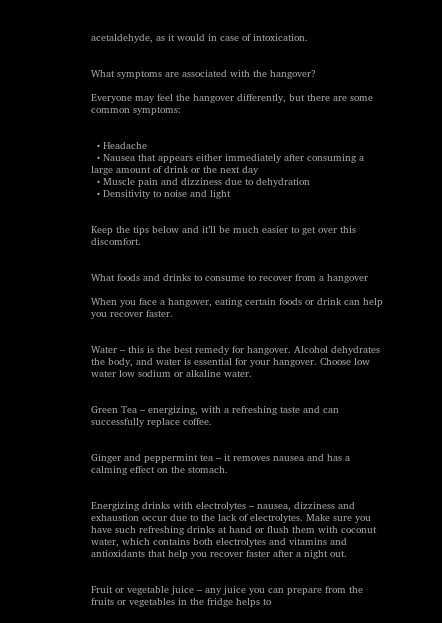acetaldehyde, as it would in case of intoxication.


What symptoms are associated with the hangover?

Everyone may feel the hangover differently, but there are some common symptoms:


  • Headache
  • Nausea that appears either immediately after consuming a large amount of drink or the next day
  • Muscle pain and dizziness due to dehydration
  • Densitivity to noise and light


Keep the tips below and it’ll be much easier to get over this discomfort.


What foods and drinks to consume to recover from a hangover

When you face a hangover, eating certain foods or drink can help you recover faster.


Water – this is the best remedy for hangover. Alcohol dehydrates the body, and water is essential for your hangover. Choose low water low sodium or alkaline water.


Green Tea – energizing, with a refreshing taste and can successfully replace coffee.


Ginger and peppermint tea – it removes nausea and has a calming effect on the stomach.


Energizing drinks with electrolytes – nausea, dizziness and exhaustion occur due to the lack of electrolytes. Make sure you have such refreshing drinks at hand or flush them with coconut water, which contains both electrolytes and vitamins and antioxidants that help you recover faster after a night out.


Fruit or vegetable juice – any juice you can prepare from the fruits or vegetables in the fridge helps to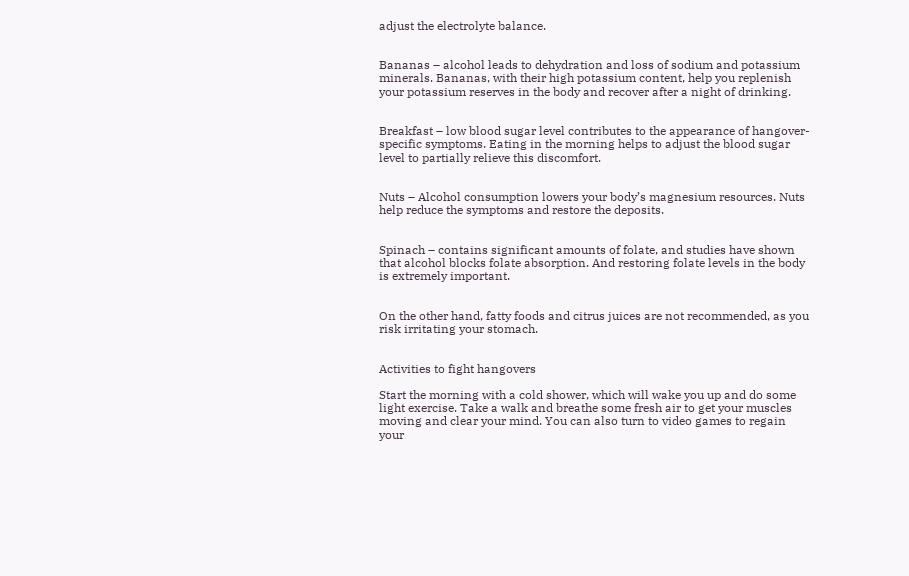adjust the electrolyte balance.


Bananas – alcohol leads to dehydration and loss of sodium and potassium minerals. Bananas, with their high potassium content, help you replenish your potassium reserves in the body and recover after a night of drinking.


Breakfast – low blood sugar level contributes to the appearance of hangover-specific symptoms. Eating in the morning helps to adjust the blood sugar level to partially relieve this discomfort.


Nuts – Alcohol consumption lowers your body’s magnesium resources. Nuts help reduce the symptoms and restore the deposits.


Spinach – contains significant amounts of folate, and studies have shown that alcohol blocks folate absorption. And restoring folate levels in the body is extremely important.


On the other hand, fatty foods and citrus juices are not recommended, as you risk irritating your stomach.


Activities to fight hangovers

Start the morning with a cold shower, which will wake you up and do some light exercise. Take a walk and breathe some fresh air to get your muscles moving and clear your mind. You can also turn to video games to regain your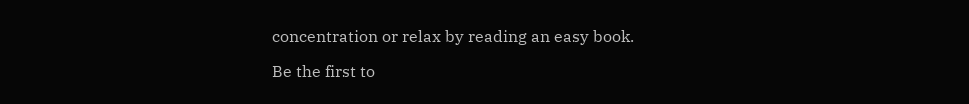concentration or relax by reading an easy book.

Be the first to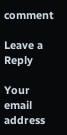comment

Leave a Reply

Your email address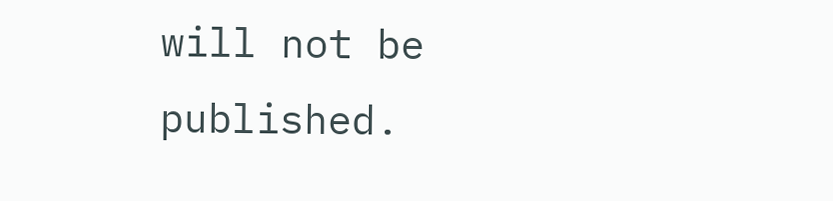will not be published.